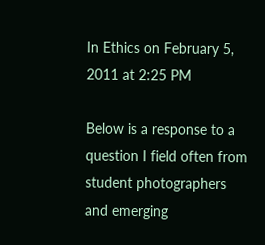In Ethics on February 5, 2011 at 2:25 PM

Below is a response to a question I field often from student photographers and emerging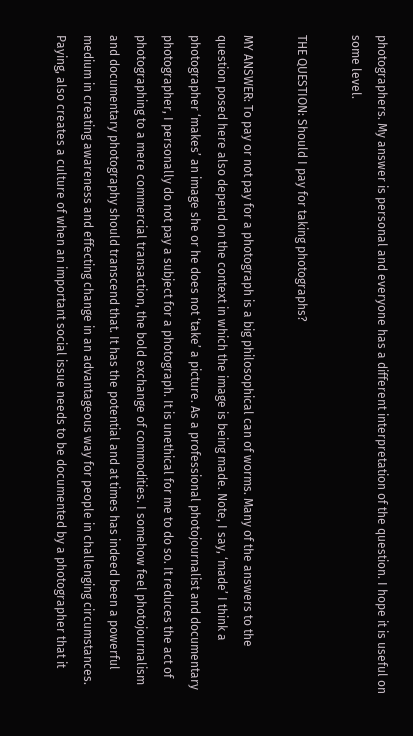photographers. My answer is personal and everyone has a different interpretation of the question. I hope it is useful on some level.

THE QUESTION: Should I pay for taking photographs?

MY ANSWER: To pay or not pay for a photograph is a big philosophical can of worms. Many of the answers to the question posed here also depend on the context in which the image is being made. Note, I say, ‘made’ I think a photographer ‘makes’ an image she or he does not ‘take’ a picture. As a professional photojournalist and documentary photographer, I personally do not pay a subject for a photograph. It is unethical for me to do so. It reduces the act of photographing to a mere commercial transaction, the bold exchange of commodities. I somehow feel photojournalism and documentary photography should transcend that. It has the potential and at times has indeed been a powerful medium in creating awareness and effecting change in an advantageous way for people in challenging circumstances. Paying, also creates a culture of when an important social issue needs to be documented by a photographer that it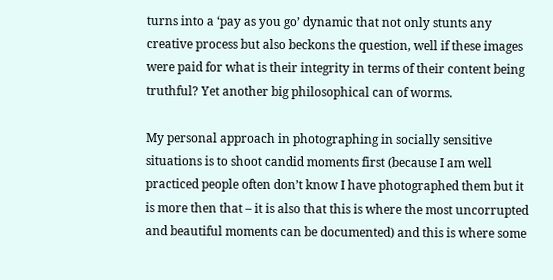turns into a ‘pay as you go’ dynamic that not only stunts any creative process but also beckons the question, well if these images were paid for what is their integrity in terms of their content being truthful? Yet another big philosophical can of worms.

My personal approach in photographing in socially sensitive situations is to shoot candid moments first (because I am well practiced people often don’t know I have photographed them but it is more then that – it is also that this is where the most uncorrupted and beautiful moments can be documented) and this is where some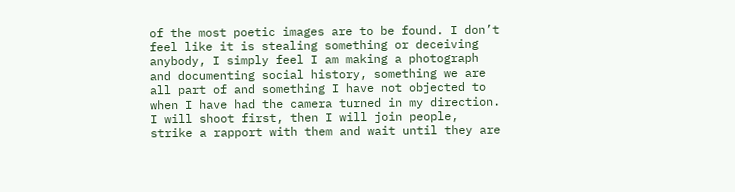of the most poetic images are to be found. I don’t feel like it is stealing something or deceiving anybody, I simply feel I am making a photograph and documenting social history, something we are all part of and something I have not objected to when I have had the camera turned in my direction. I will shoot first, then I will join people, strike a rapport with them and wait until they are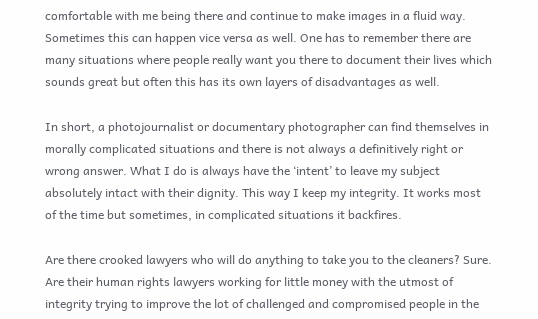comfortable with me being there and continue to make images in a fluid way. Sometimes this can happen vice versa as well. One has to remember there are many situations where people really want you there to document their lives which sounds great but often this has its own layers of disadvantages as well.

In short, a photojournalist or documentary photographer can find themselves in morally complicated situations and there is not always a definitively right or wrong answer. What I do is always have the ‘intent’ to leave my subject absolutely intact with their dignity. This way I keep my integrity. It works most of the time but sometimes, in complicated situations it backfires.

Are there crooked lawyers who will do anything to take you to the cleaners? Sure. Are their human rights lawyers working for little money with the utmost of integrity trying to improve the lot of challenged and compromised people in the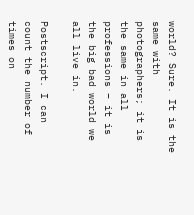world? Sure. It is the same with photographers; it is the same in all professions – it is the big bad world we all live in.

Postscript. I can count the number of times on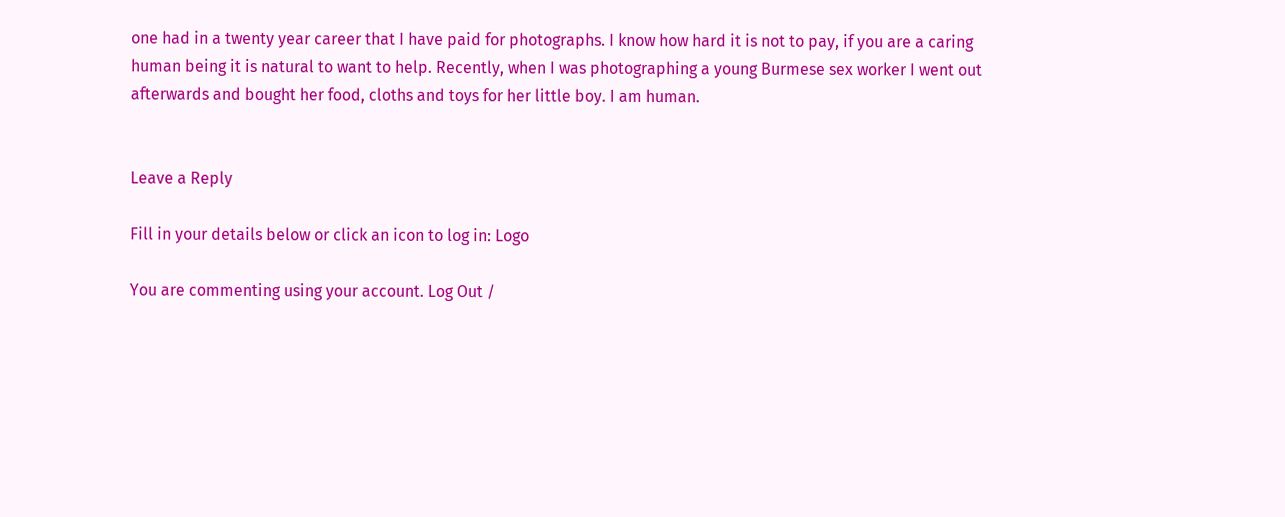one had in a twenty year career that I have paid for photographs. I know how hard it is not to pay, if you are a caring human being it is natural to want to help. Recently, when I was photographing a young Burmese sex worker I went out afterwards and bought her food, cloths and toys for her little boy. I am human.


Leave a Reply

Fill in your details below or click an icon to log in: Logo

You are commenting using your account. Log Out /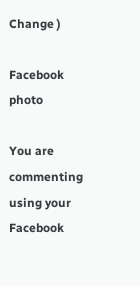Change )

Facebook photo

You are commenting using your Facebook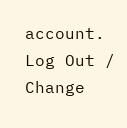account. Log Out /  Change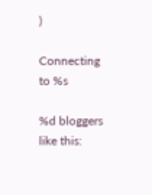)

Connecting to %s

%d bloggers like this: